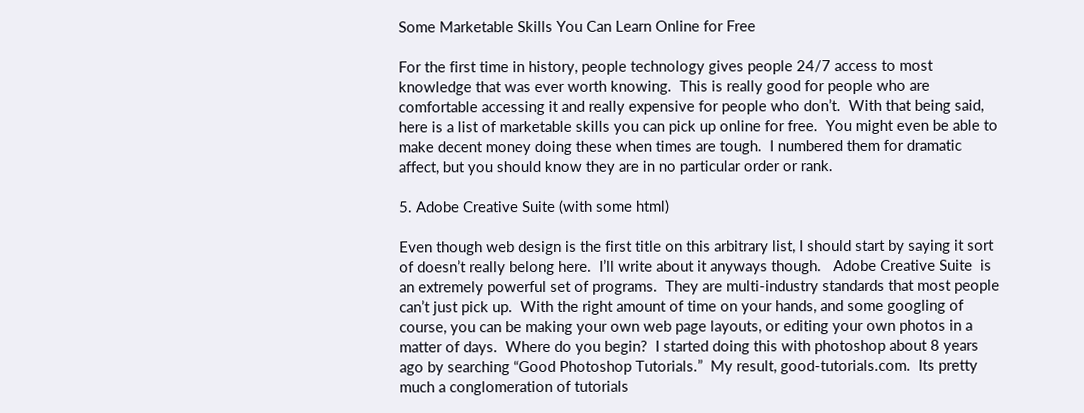Some Marketable Skills You Can Learn Online for Free

For the first time in history, people technology gives people 24/7 access to most knowledge that was ever worth knowing.  This is really good for people who are comfortable accessing it and really expensive for people who don’t.  With that being said, here is a list of marketable skills you can pick up online for free.  You might even be able to make decent money doing these when times are tough.  I numbered them for dramatic affect, but you should know they are in no particular order or rank.

5. Adobe Creative Suite (with some html)

Even though web design is the first title on this arbitrary list, I should start by saying it sort of doesn’t really belong here.  I’ll write about it anyways though.   Adobe Creative Suite  is an extremely powerful set of programs.  They are multi-industry standards that most people can’t just pick up.  With the right amount of time on your hands, and some googling of course, you can be making your own web page layouts, or editing your own photos in a matter of days.  Where do you begin?  I started doing this with photoshop about 8 years ago by searching “Good Photoshop Tutorials.”  My result, good-tutorials.com.  Its pretty much a conglomeration of tutorials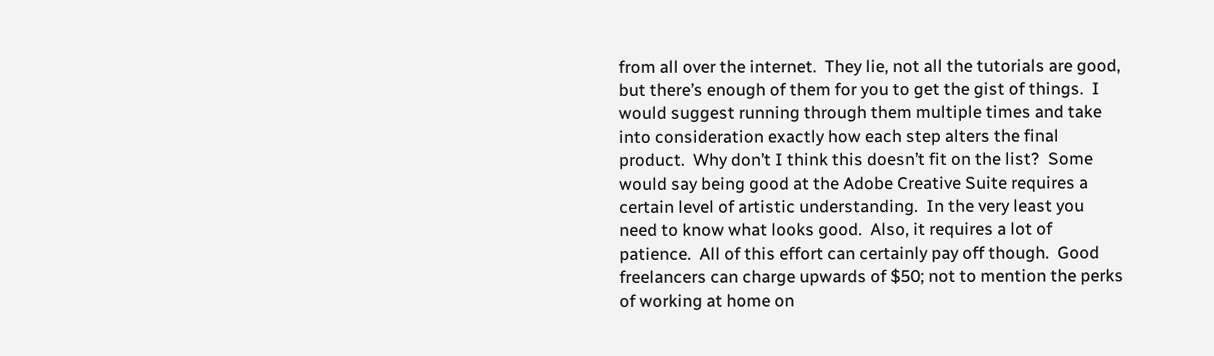from all over the internet.  They lie, not all the tutorials are good, but there’s enough of them for you to get the gist of things.  I would suggest running through them multiple times and take into consideration exactly how each step alters the final product.  Why don’t I think this doesn’t fit on the list?  Some would say being good at the Adobe Creative Suite requires a certain level of artistic understanding.  In the very least you need to know what looks good.  Also, it requires a lot of patience.  All of this effort can certainly pay off though.  Good freelancers can charge upwards of $50; not to mention the perks of working at home on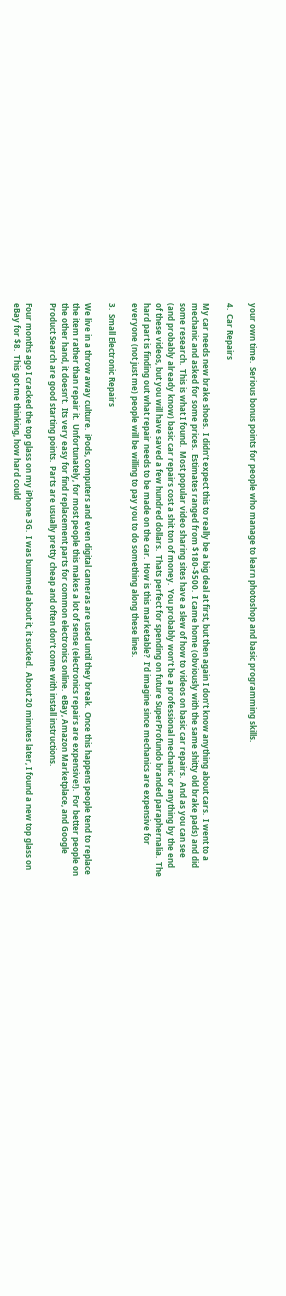your own time.  Serious bonus points for people who manage to learn photoshop and basic programming skills.

4.  Car Repairs

My car needs new brake shoes.  I didn’t expect this to really be a big deal at first, but then again I don’t know anything about cars.  I went to a mechanic and asked for some prices.  Estimates ranged from $180-$500.  I came home (obviously with the same shitty old brake pads) and did some research.  This is what I found.  Most popular video sharing sites have a slew of how to videos on basic car repairs.  And as you can see (and probably already know) basic car repairs cost a shit ton of money.  You probably won’t be a professional mechanic or anything by the end of these videos, but you will have saved a few hundred dollars.  Thats perfect for spending on future SuperProfundo branded paraphernalia.  The hard part is finding out what repair needs to be made on the car.  How is this marketable?  I’d imagine since mechanics are expensive for everyone (not just me) people will be willing to pay you to do something along these lines.

3.  Small Electronic Repairs

We live in a throw away culture.  iPods, computers and even digital cameras are used until they break.  Once this happens people tend to replace the item rather than repair it.  Unfortunately, for most people this makes a lot of sense (electronics repairs are expensive!).  For better people on the other hand, it doesn’t.  Its very easy for find replacement parts for common electronics online.  eBay, Amazon Marketplace, and Google Product Search are good starting points.  Parts are usually pretty cheap and often don’t come with install instructions.

Four months ago I cracked the top glass on my iPhone 3G.  I was bummed about it, it sucked.  About 20 minutes later, I found a new top glass on eBay for $8.  This got me thinking, how hard could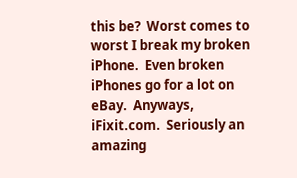this be?  Worst comes to worst I break my broken iPhone.  Even broken iPhones go for a lot on eBay.  Anyways, iFixit.com.  Seriously an amazing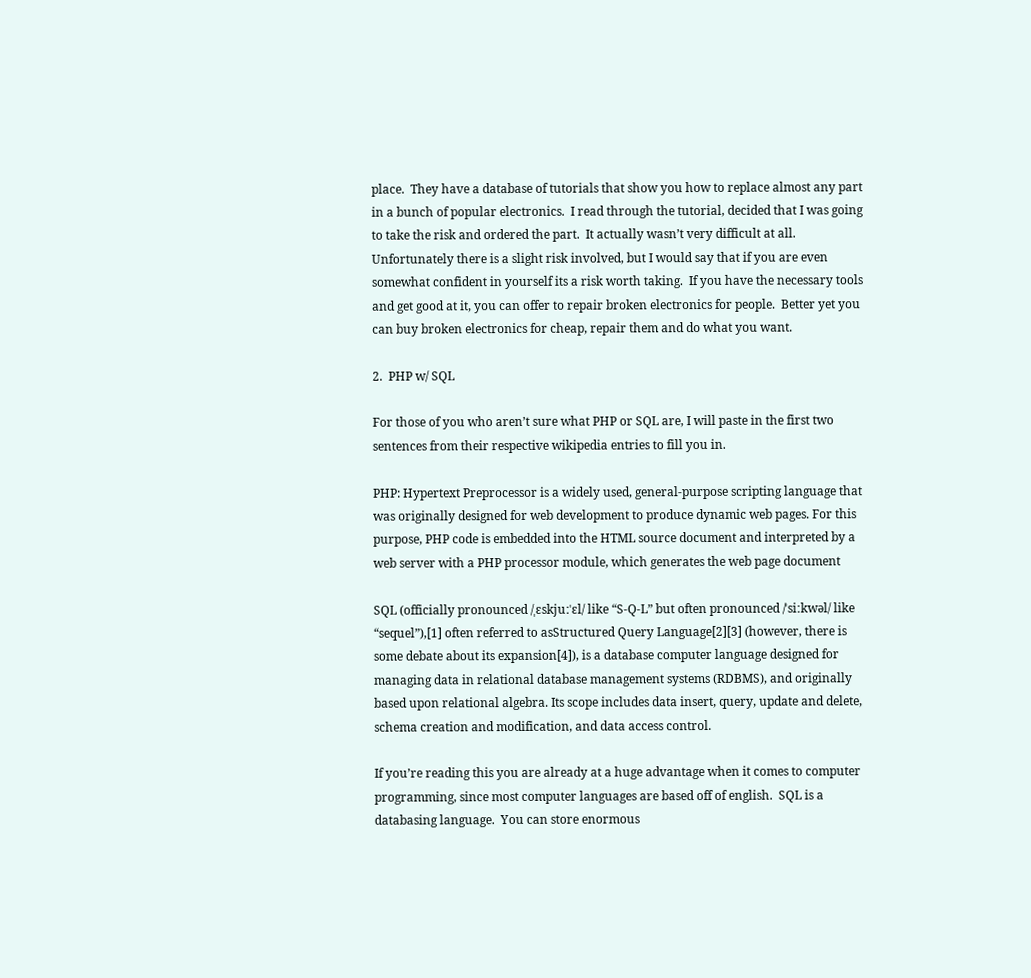place.  They have a database of tutorials that show you how to replace almost any part in a bunch of popular electronics.  I read through the tutorial, decided that I was going to take the risk and ordered the part.  It actually wasn’t very difficult at all.  Unfortunately there is a slight risk involved, but I would say that if you are even somewhat confident in yourself its a risk worth taking.  If you have the necessary tools and get good at it, you can offer to repair broken electronics for people.  Better yet you can buy broken electronics for cheap, repair them and do what you want.

2.  PHP w/ SQL

For those of you who aren’t sure what PHP or SQL are, I will paste in the first two sentences from their respective wikipedia entries to fill you in.

PHP: Hypertext Preprocessor is a widely used, general-purpose scripting language that was originally designed for web development to produce dynamic web pages. For this purpose, PHP code is embedded into the HTML source document and interpreted by a web server with a PHP processor module, which generates the web page document

SQL (officially pronounced /ˌɛskjuːˈɛl/ like “S-Q-L” but often pronounced /ˈsiːkwəl/ like “sequel”),[1] often referred to asStructured Query Language[2][3] (however, there is some debate about its expansion[4]), is a database computer language designed for managing data in relational database management systems (RDBMS), and originally based upon relational algebra. Its scope includes data insert, query, update and delete, schema creation and modification, and data access control.

If you’re reading this you are already at a huge advantage when it comes to computer programming, since most computer languages are based off of english.  SQL is a databasing language.  You can store enormous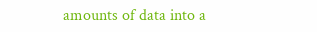amounts of data into a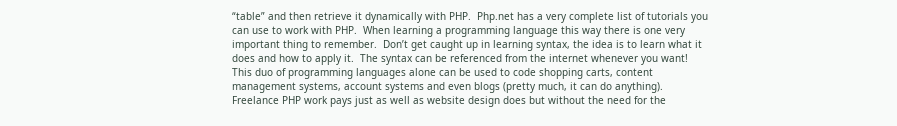“table” and then retrieve it dynamically with PHP.  Php.net has a very complete list of tutorials you can use to work with PHP.  When learning a programming language this way there is one very important thing to remember.  Don’t get caught up in learning syntax, the idea is to learn what it does and how to apply it.  The syntax can be referenced from the internet whenever you want!  This duo of programming languages alone can be used to code shopping carts, content management systems, account systems and even blogs (pretty much, it can do anything).  Freelance PHP work pays just as well as website design does but without the need for the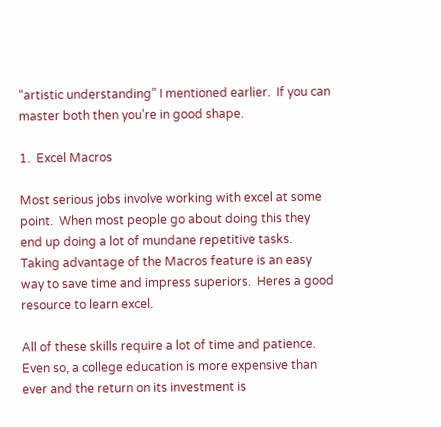“artistic understanding” I mentioned earlier.  If you can master both then you’re in good shape.

1.  Excel Macros

Most serious jobs involve working with excel at some point.  When most people go about doing this they end up doing a lot of mundane repetitive tasks.  Taking advantage of the Macros feature is an easy way to save time and impress superiors.  Heres a good resource to learn excel.

All of these skills require a lot of time and patience.  Even so, a college education is more expensive than ever and the return on its investment is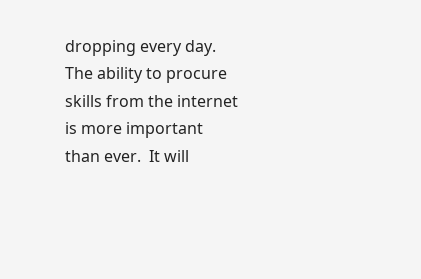dropping every day.  The ability to procure skills from the internet is more important than ever.  It will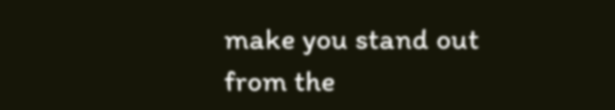make you stand out from the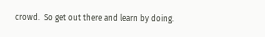crowd.  So get out there and learn by doing.